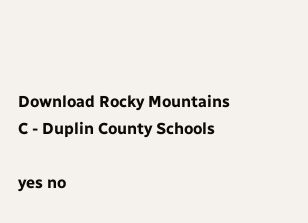Download Rocky Mountains C - Duplin County Schools

yes no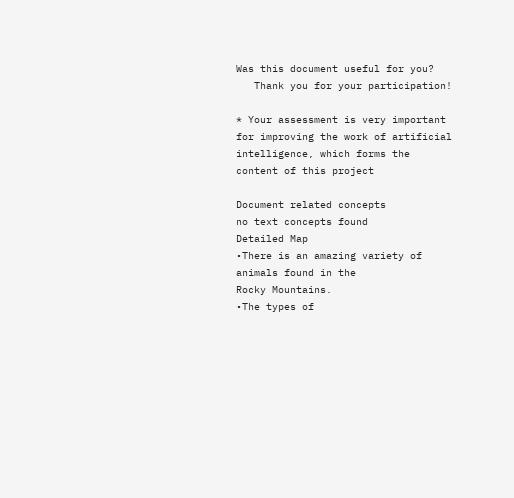Was this document useful for you?
   Thank you for your participation!

* Your assessment is very important for improving the work of artificial intelligence, which forms the content of this project

Document related concepts
no text concepts found
Detailed Map
•There is an amazing variety of animals found in the
Rocky Mountains.
•The types of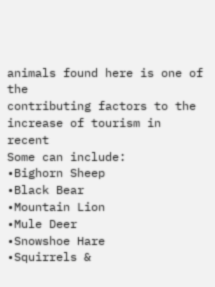animals found here is one of the
contributing factors to the increase of tourism in recent
Some can include:
•Bighorn Sheep
•Black Bear
•Mountain Lion
•Mule Deer
•Snowshoe Hare
•Squirrels &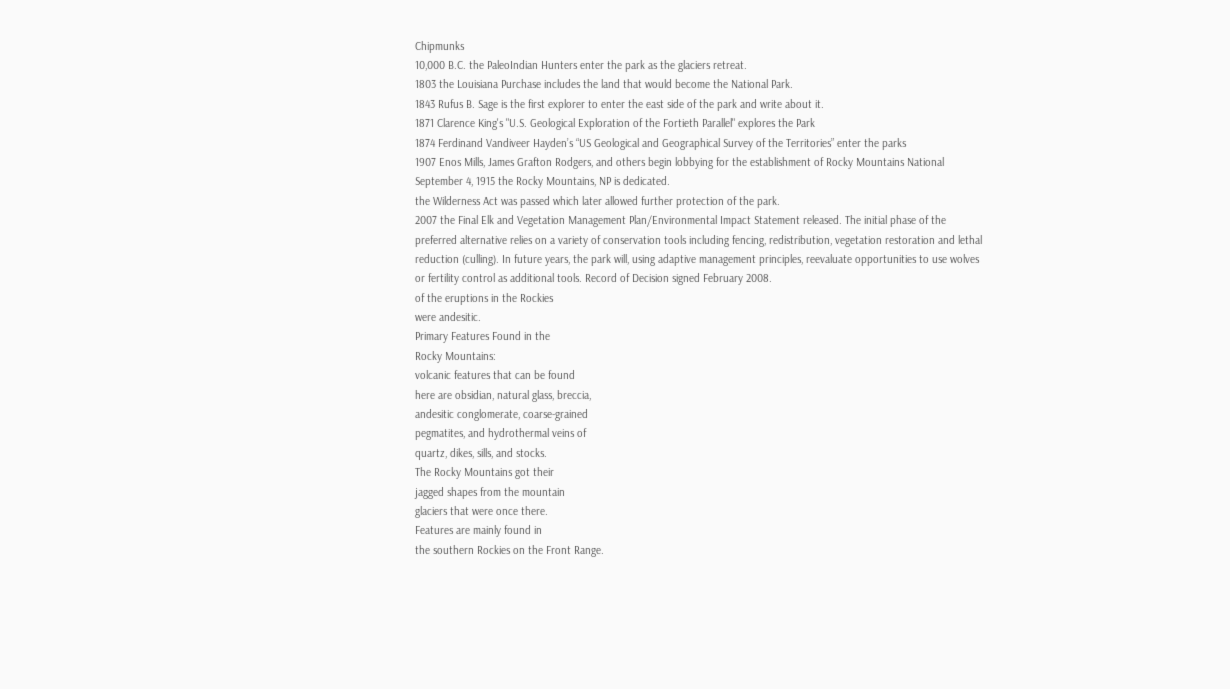Chipmunks
10,000 B.C. the PaleoIndian Hunters enter the park as the glaciers retreat.
1803 the Louisiana Purchase includes the land that would become the National Park.
1843 Rufus B. Sage is the first explorer to enter the east side of the park and write about it.
1871 Clarence King's "U.S. Geological Exploration of the Fortieth Parallel" explores the Park
1874 Ferdinand Vandiveer Hayden’s “US Geological and Geographical Survey of the Territories” enter the parks
1907 Enos Mills, James Grafton Rodgers, and others begin lobbying for the establishment of Rocky Mountains National
September 4, 1915 the Rocky Mountains, NP is dedicated.
the Wilderness Act was passed which later allowed further protection of the park.
2007 the Final Elk and Vegetation Management Plan/Environmental Impact Statement released. The initial phase of the
preferred alternative relies on a variety of conservation tools including fencing, redistribution, vegetation restoration and lethal
reduction (culling). In future years, the park will, using adaptive management principles, reevaluate opportunities to use wolves
or fertility control as additional tools. Record of Decision signed February 2008.
of the eruptions in the Rockies
were andesitic.
Primary Features Found in the
Rocky Mountains:
volcanic features that can be found
here are obsidian, natural glass, breccia,
andesitic conglomerate, coarse-grained
pegmatites, and hydrothermal veins of
quartz, dikes, sills, and stocks.
The Rocky Mountains got their
jagged shapes from the mountain
glaciers that were once there.
Features are mainly found in
the southern Rockies on the Front Range.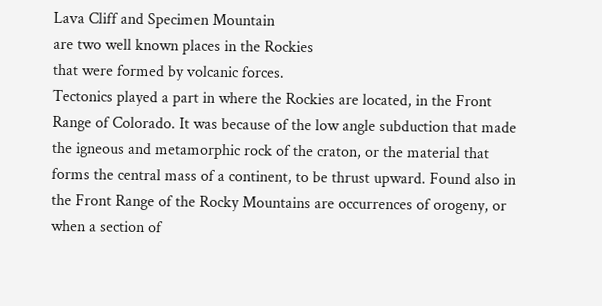Lava Cliff and Specimen Mountain
are two well known places in the Rockies
that were formed by volcanic forces.
Tectonics played a part in where the Rockies are located, in the Front
Range of Colorado. It was because of the low angle subduction that made
the igneous and metamorphic rock of the craton, or the material that
forms the central mass of a continent, to be thrust upward. Found also in
the Front Range of the Rocky Mountains are occurrences of orogeny, or
when a section of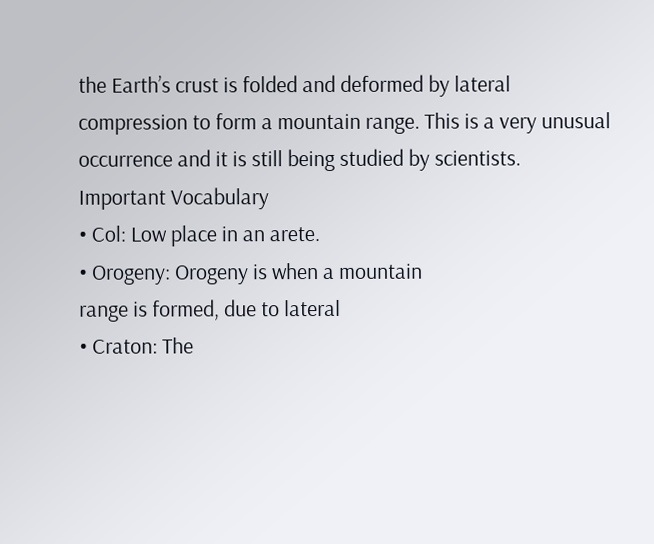the Earth’s crust is folded and deformed by lateral
compression to form a mountain range. This is a very unusual
occurrence and it is still being studied by scientists.
Important Vocabulary
• Col: Low place in an arete.
• Orogeny: Orogeny is when a mountain
range is formed, due to lateral
• Craton: The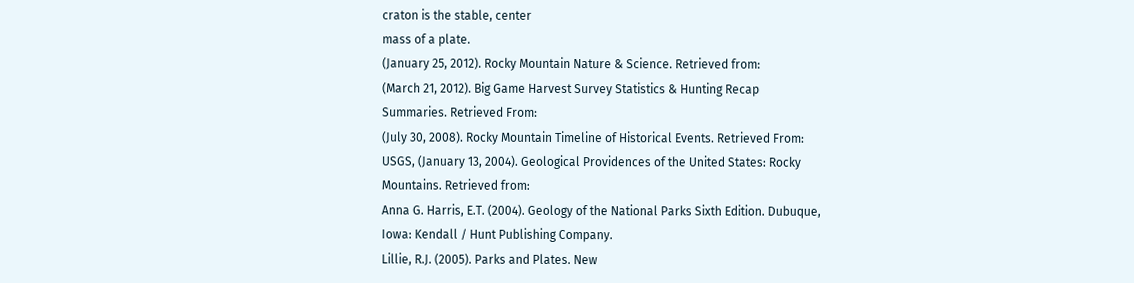craton is the stable, center
mass of a plate.
(January 25, 2012). Rocky Mountain Nature & Science. Retrieved from:
(March 21, 2012). Big Game Harvest Survey Statistics & Hunting Recap
Summaries. Retrieved From:
(July 30, 2008). Rocky Mountain Timeline of Historical Events. Retrieved From:
USGS, (January 13, 2004). Geological Providences of the United States: Rocky
Mountains. Retrieved from:
Anna G. Harris, E.T. (2004). Geology of the National Parks Sixth Edition. Dubuque,
Iowa: Kendall / Hunt Publishing Company.
Lillie, R.J. (2005). Parks and Plates. New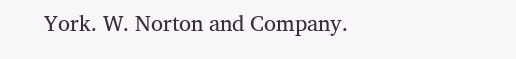York. W. Norton and Company.